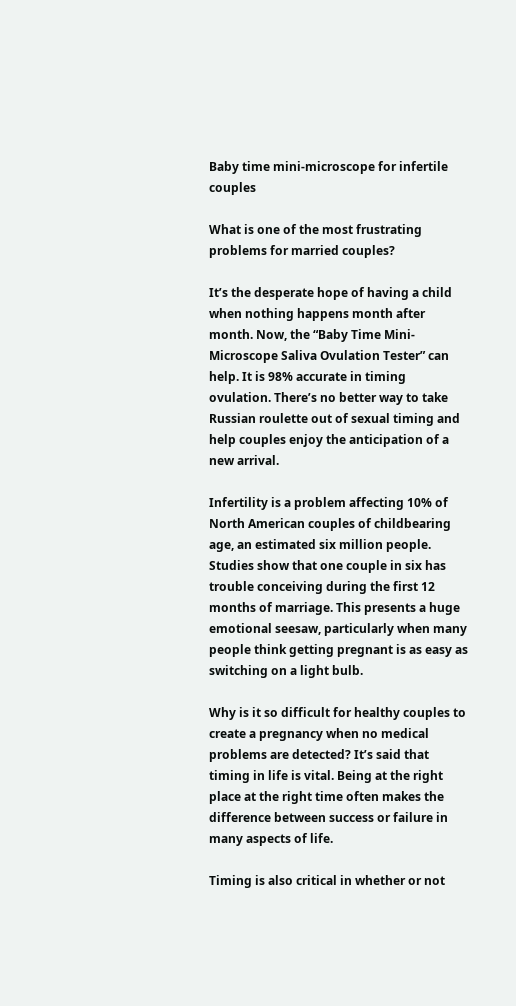Baby time mini-microscope for infertile couples

What is one of the most frustrating problems for married couples?

It’s the desperate hope of having a child when nothing happens month after month. Now, the “Baby Time Mini-Microscope Saliva Ovulation Tester” can help. It is 98% accurate in timing ovulation. There’s no better way to take Russian roulette out of sexual timing and help couples enjoy the anticipation of a new arrival.

Infertility is a problem affecting 10% of North American couples of childbearing age, an estimated six million people. Studies show that one couple in six has trouble conceiving during the first 12 months of marriage. This presents a huge emotional seesaw, particularly when many people think getting pregnant is as easy as switching on a light bulb.

Why is it so difficult for healthy couples to create a pregnancy when no medical problems are detected? It’s said that timing in life is vital. Being at the right place at the right time often makes the difference between success or failure in many aspects of life.

Timing is also critical in whether or not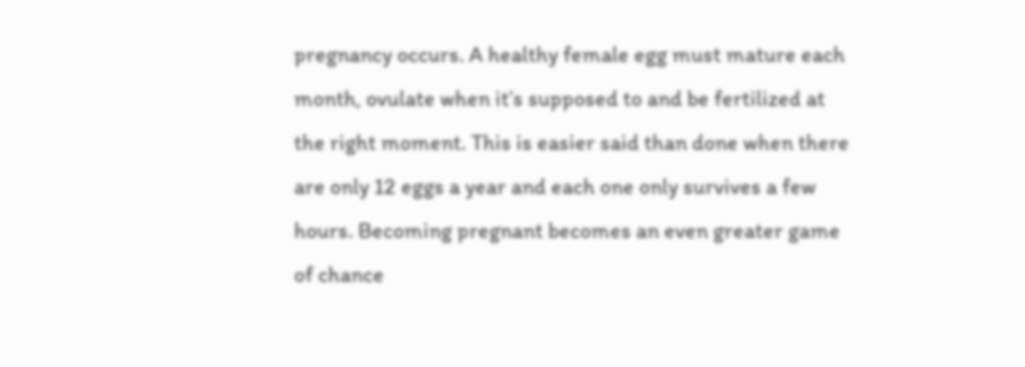pregnancy occurs. A healthy female egg must mature each month, ovulate when it’s supposed to and be fertilized at the right moment. This is easier said than done when there are only 12 eggs a year and each one only survives a few hours. Becoming pregnant becomes an even greater game of chance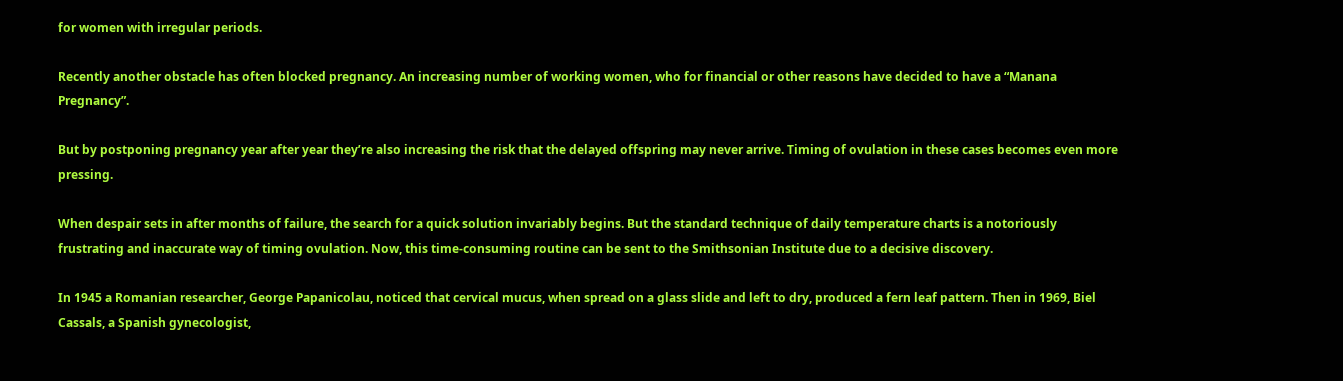for women with irregular periods.

Recently another obstacle has often blocked pregnancy. An increasing number of working women, who for financial or other reasons have decided to have a “Manana Pregnancy”.

But by postponing pregnancy year after year they’re also increasing the risk that the delayed offspring may never arrive. Timing of ovulation in these cases becomes even more pressing.

When despair sets in after months of failure, the search for a quick solution invariably begins. But the standard technique of daily temperature charts is a notoriously frustrating and inaccurate way of timing ovulation. Now, this time-consuming routine can be sent to the Smithsonian Institute due to a decisive discovery.

In 1945 a Romanian researcher, George Papanicolau, noticed that cervical mucus, when spread on a glass slide and left to dry, produced a fern leaf pattern. Then in 1969, Biel Cassals, a Spanish gynecologist,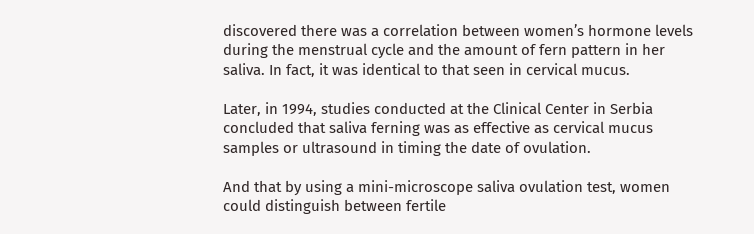discovered there was a correlation between women’s hormone levels during the menstrual cycle and the amount of fern pattern in her saliva. In fact, it was identical to that seen in cervical mucus.

Later, in 1994, studies conducted at the Clinical Center in Serbia concluded that saliva ferning was as effective as cervical mucus samples or ultrasound in timing the date of ovulation.

And that by using a mini-microscope saliva ovulation test, women could distinguish between fertile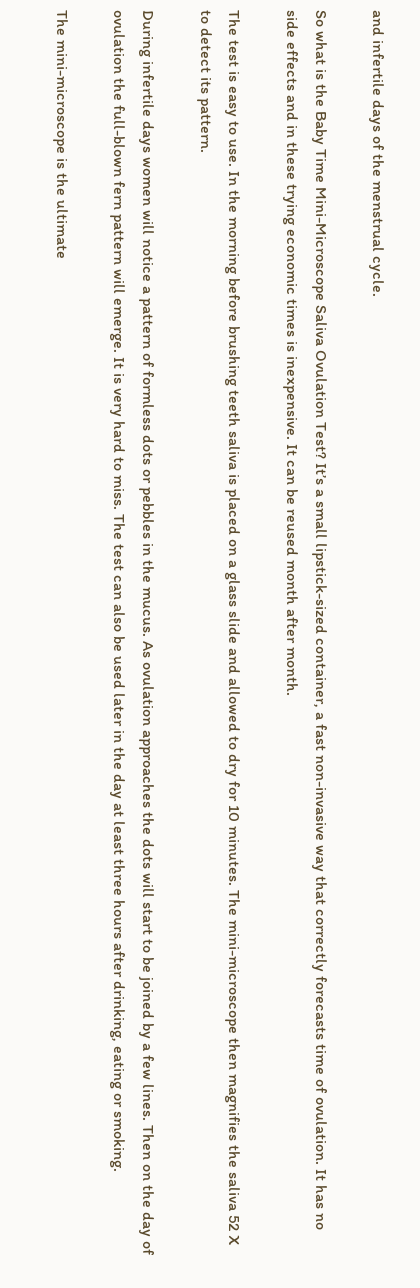and infertile days of the menstrual cycle.

So what is the Baby Time Mini-Microscope Saliva Ovulation Test? It’s a small lipstick-sized container, a fast non-invasive way that correctly forecasts time of ovulation. It has no side effects and in these trying economic times is inexpensive. It can be reused month after month.

The test is easy to use. In the morning before brushing teeth saliva is placed on a glass slide and allowed to dry for 10 minutes. The mini-microscope then magnifies the saliva 52 X to detect its pattern.

During infertile days women will notice a pattern of formless dots or pebbles in the mucus. As ovulation approaches the dots will start to be joined by a few lines. Then on the day of ovulation the full-blown fern pattern will emerge. It is very hard to miss. The test can also be used later in the day at least three hours after drinking, eating or smoking.

The mini-microscope is the ultimate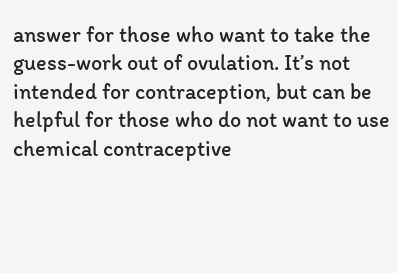answer for those who want to take the guess-work out of ovulation. It’s not intended for contraception, but can be helpful for those who do not want to use chemical contraceptive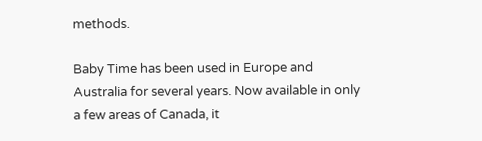methods.

Baby Time has been used in Europe and Australia for several years. Now available in only a few areas of Canada, it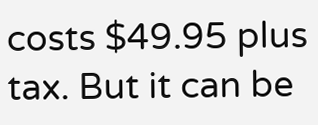costs $49.95 plus tax. But it can be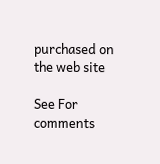purchased on the web site

See For comments